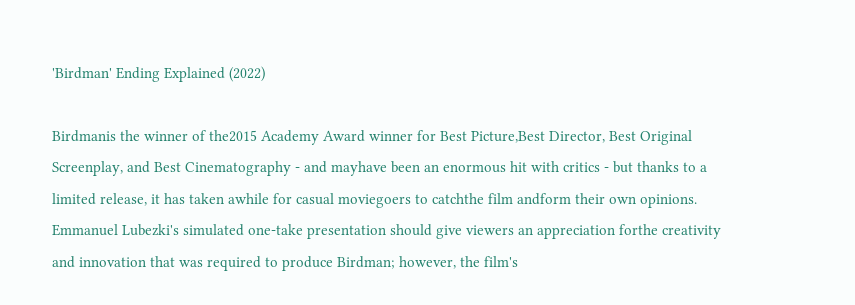'Birdman' Ending Explained (2022)

Birdmanis the winner of the2015 Academy Award winner for Best Picture,Best Director, Best Original Screenplay, and Best Cinematography - and mayhave been an enormous hit with critics - but thanks to a limited release, it has taken awhile for casual moviegoers to catchthe film andform their own opinions. Emmanuel Lubezki's simulated one-take presentation should give viewers an appreciation forthe creativity and innovation that was required to produce Birdman; however, the film's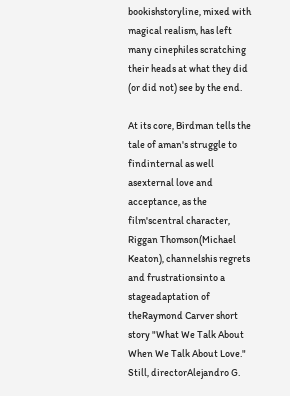bookishstoryline, mixed with magical realism, has left many cinephiles scratching their heads at what they did (or did not) see by the end.

At its core, Birdman tells the tale of aman's struggle to findinternal as well asexternal love and acceptance, as the film'scentral character, Riggan Thomson(Michael Keaton), channelshis regrets and frustrationsinto a stageadaptation of theRaymond Carver short story "What We Talk About When We Talk About Love." Still, directorAlejandro G.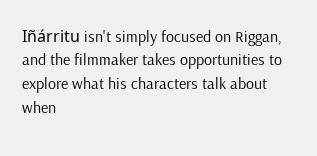Iñárritu isn't simply focused on Riggan, and the filmmaker takes opportunities to explore what his characters talk about when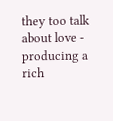they too talk about love - producing a rich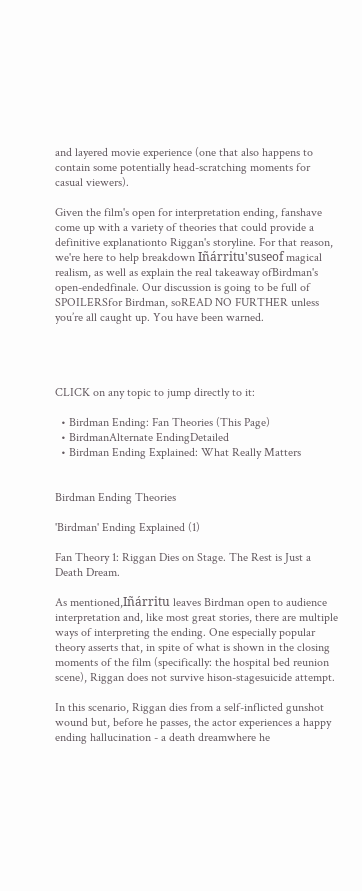and layered movie experience (one that also happens to contain some potentially head-scratching moments for casual viewers).

Given the film's open for interpretation ending, fanshave come up with a variety of theories that could provide a definitive explanationto Riggan's storyline. For that reason, we're here to help breakdown Iñárritu'suseof magical realism, as well as explain the real takeaway ofBirdman's open-endedfinale. Our discussion is going to be full of SPOILERSfor Birdman, soREAD NO FURTHER unless you’re all caught up. You have been warned.




CLICK on any topic to jump directly to it:

  • Birdman Ending: Fan Theories (This Page)
  • BirdmanAlternate EndingDetailed
  • Birdman Ending Explained: What Really Matters


Birdman Ending Theories

'Birdman' Ending Explained (1)

Fan Theory 1: Riggan Dies on Stage. The Rest is Just a Death Dream.

As mentioned,Iñárritu leaves Birdman open to audience interpretation and, like most great stories, there are multiple ways of interpreting the ending. One especially popular theory asserts that, in spite of what is shown in the closing moments of the film (specifically: the hospital bed reunion scene), Riggan does not survive hison-stagesuicide attempt.

In this scenario, Riggan dies from a self-inflicted gunshot wound but, before he passes, the actor experiences a happy ending hallucination - a death dreamwhere he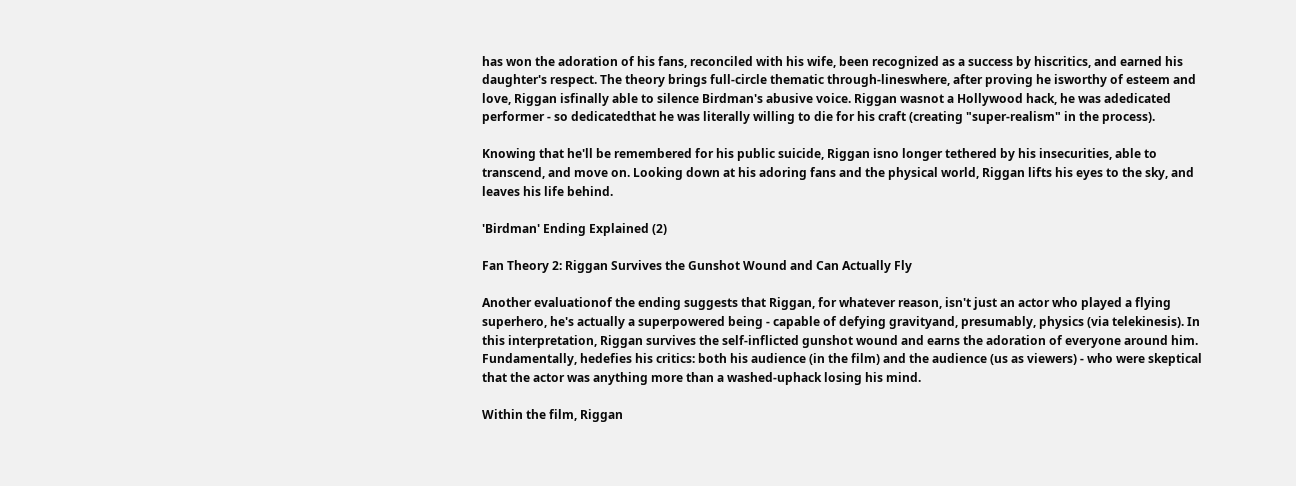has won the adoration of his fans, reconciled with his wife, been recognized as a success by hiscritics, and earned his daughter's respect. The theory brings full-circle thematic through-lineswhere, after proving he isworthy of esteem and love, Riggan isfinally able to silence Birdman's abusive voice. Riggan wasnot a Hollywood hack, he was adedicated performer - so dedicatedthat he was literally willing to die for his craft (creating "super-realism" in the process).

Knowing that he'll be remembered for his public suicide, Riggan isno longer tethered by his insecurities, able to transcend, and move on. Looking down at his adoring fans and the physical world, Riggan lifts his eyes to the sky, and leaves his life behind.

'Birdman' Ending Explained (2)

Fan Theory 2: Riggan Survives the Gunshot Wound and Can Actually Fly

Another evaluationof the ending suggests that Riggan, for whatever reason, isn't just an actor who played a flying superhero, he's actually a superpowered being - capable of defying gravityand, presumably, physics (via telekinesis). In this interpretation, Riggan survives the self-inflicted gunshot wound and earns the adoration of everyone around him. Fundamentally, hedefies his critics: both his audience (in the film) and the audience (us as viewers) - who were skeptical that the actor was anything more than a washed-uphack losing his mind.

Within the film, Riggan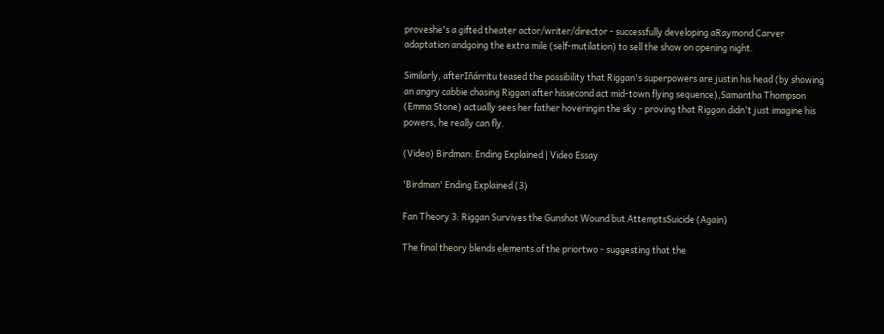proveshe's a gifted theater actor/writer/director - successfully developing aRaymond Carver adaptation andgoing the extra mile (self-mutilation) to sell the show on opening night.

Similarly, afterIñárritu teased the possibility that Riggan's superpowers are justin his head (by showing an angry cabbie chasing Riggan after hissecond act mid-town flying sequence),Samantha Thompson (Emma Stone) actually sees her father hoveringin the sky - proving that Riggan didn't just imagine his powers, he really can fly.

(Video) Birdman: Ending Explained | Video Essay

'Birdman' Ending Explained (3)

Fan Theory 3: Riggan Survives the Gunshot Wound but AttemptsSuicide (Again)

The final theory blends elements of the priortwo - suggesting that the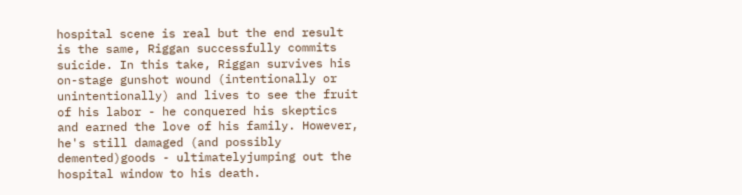hospital scene is real but the end result is the same, Riggan successfully commits suicide. In this take, Riggan survives his on-stage gunshot wound (intentionally or unintentionally) and lives to see the fruit of his labor - he conquered his skeptics and earned the love of his family. However, he's still damaged (and possibly demented)goods - ultimatelyjumping out the hospital window to his death.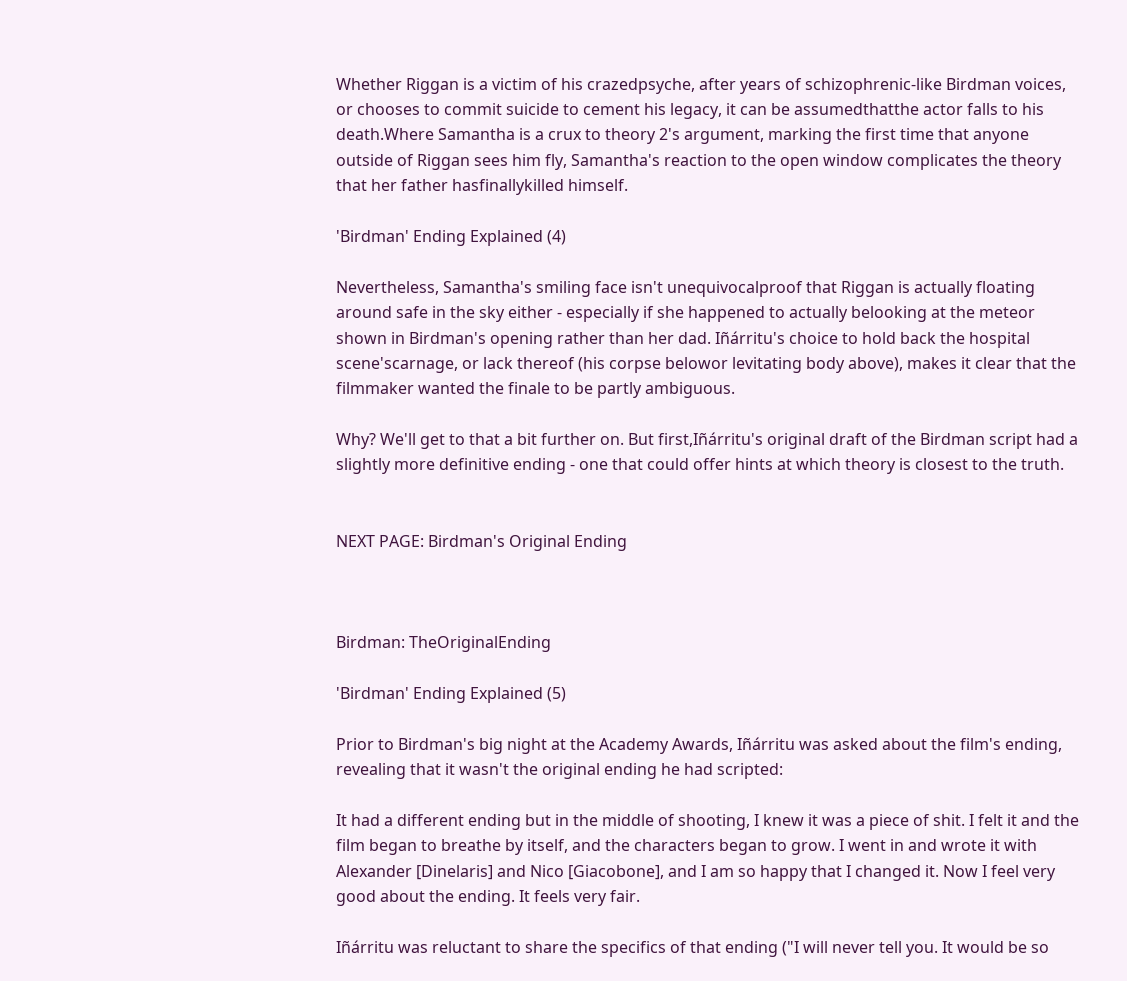Whether Riggan is a victim of his crazedpsyche, after years of schizophrenic-like Birdman voices, or chooses to commit suicide to cement his legacy, it can be assumedthatthe actor falls to his death.Where Samantha is a crux to theory 2's argument, marking the first time that anyone outside of Riggan sees him fly, Samantha's reaction to the open window complicates the theory that her father hasfinallykilled himself.

'Birdman' Ending Explained (4)

Nevertheless, Samantha's smiling face isn't unequivocalproof that Riggan is actually floating around safe in the sky either - especially if she happened to actually belooking at the meteor shown in Birdman's opening rather than her dad. Iñárritu's choice to hold back the hospital scene'scarnage, or lack thereof (his corpse belowor levitating body above), makes it clear that the filmmaker wanted the finale to be partly ambiguous.

Why? We'll get to that a bit further on. But first,Iñárritu's original draft of the Birdman script had a slightly more definitive ending - one that could offer hints at which theory is closest to the truth.


NEXT PAGE: Birdman's Original Ending



Birdman: TheOriginalEnding

'Birdman' Ending Explained (5)

Prior to Birdman's big night at the Academy Awards, Iñárritu was asked about the film's ending, revealing that it wasn't the original ending he had scripted:

It had a different ending but in the middle of shooting, I knew it was a piece of shit. I felt it and the film began to breathe by itself, and the characters began to grow. I went in and wrote it with Alexander [Dinelaris] and Nico [Giacobone], and I am so happy that I changed it. Now I feel very good about the ending. It feels very fair.

Iñárritu was reluctant to share the specifics of that ending ("I will never tell you. It would be so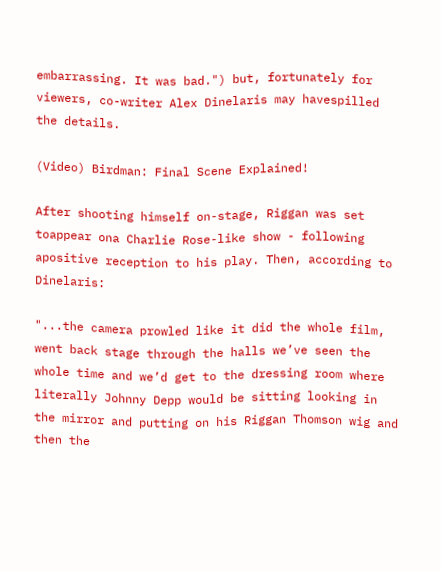embarrassing. It was bad.") but, fortunately for viewers, co-writer Alex Dinelaris may havespilled the details.

(Video) Birdman: Final Scene Explained!

After shooting himself on-stage, Riggan was set toappear ona Charlie Rose-like show - following apositive reception to his play. Then, according to Dinelaris:

"...the camera prowled like it did the whole film, went back stage through the halls we’ve seen the whole time and we’d get to the dressing room where literally Johnny Depp would be sitting looking in the mirror and putting on his Riggan Thomson wig and then the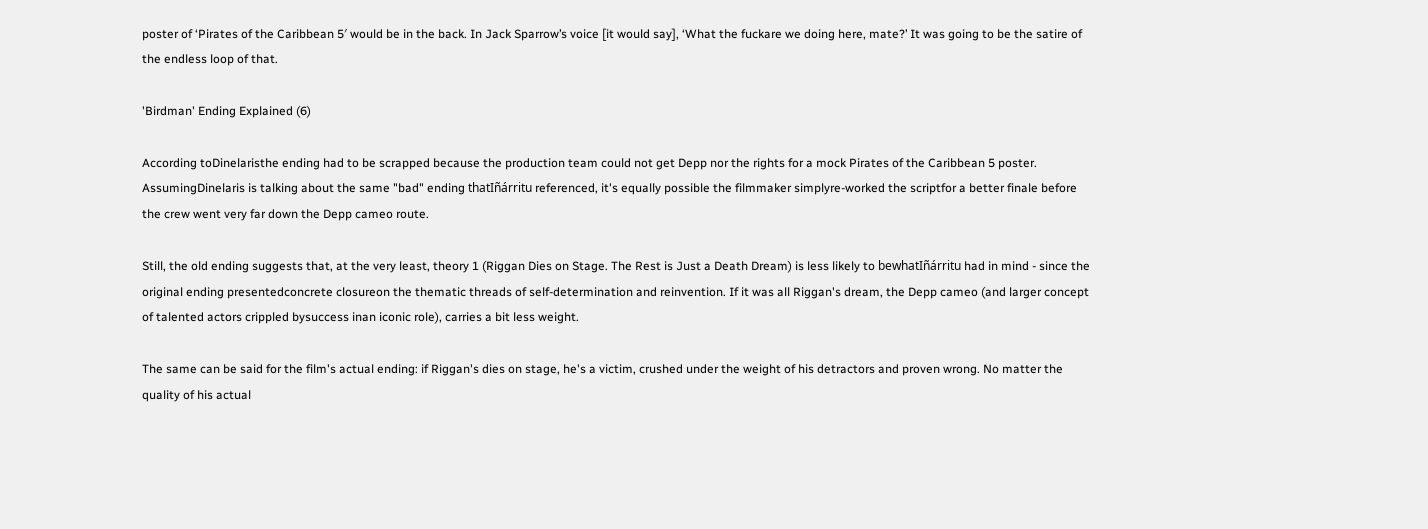poster of ‘Pirates of the Caribbean 5′ would be in the back. In Jack Sparrow’s voice [it would say], ‘What the fuckare we doing here, mate?’ It was going to be the satire of the endless loop of that.

'Birdman' Ending Explained (6)

According toDinelaristhe ending had to be scrapped because the production team could not get Depp nor the rights for a mock Pirates of the Caribbean 5 poster. AssumingDinelaris is talking about the same "bad" ending thatIñárritu referenced, it's equally possible the filmmaker simplyre-worked the scriptfor a better finale before the crew went very far down the Depp cameo route.

Still, the old ending suggests that, at the very least, theory 1 (Riggan Dies on Stage. The Rest is Just a Death Dream) is less likely to bewhatIñárritu had in mind - since the original ending presentedconcrete closureon the thematic threads of self-determination and reinvention. If it was all Riggan's dream, the Depp cameo (and larger concept of talented actors crippled bysuccess inan iconic role), carries a bit less weight.

The same can be said for the film's actual ending: if Riggan's dies on stage, he's a victim, crushed under the weight of his detractors and proven wrong. No matter the quality of his actual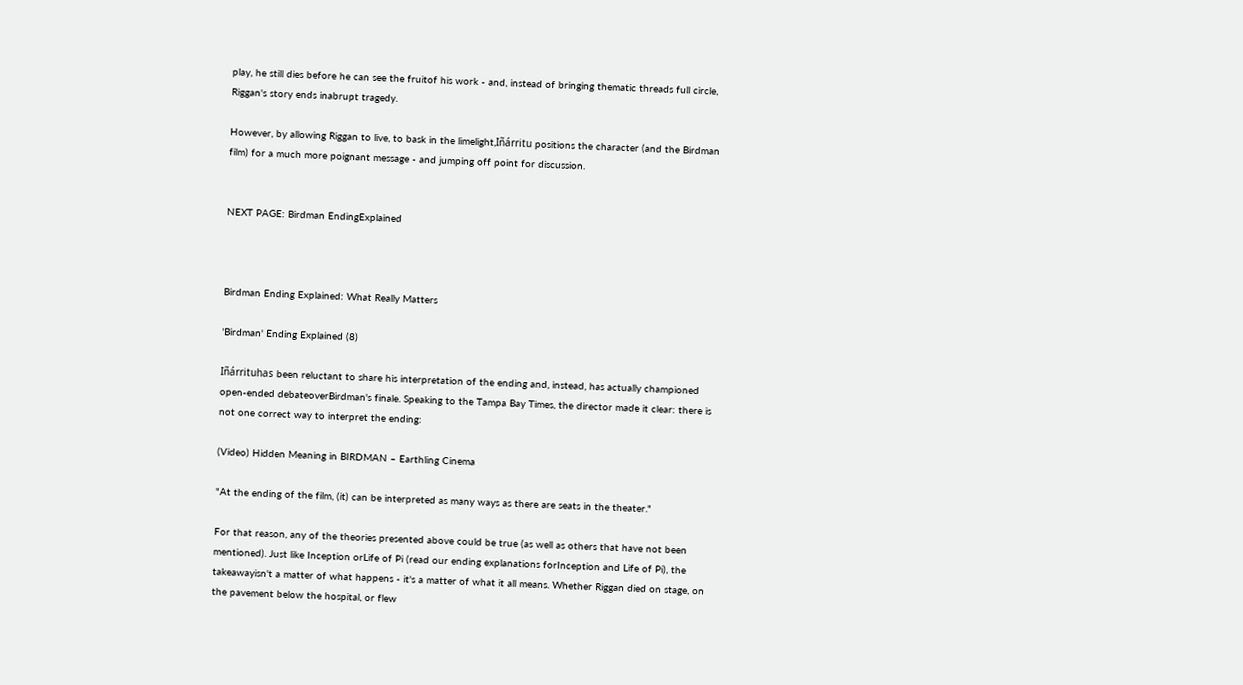play, he still dies before he can see the fruitof his work - and, instead of bringing thematic threads full circle, Riggan's story ends inabrupt tragedy.

However, by allowing Riggan to live, to bask in the limelight,Iñárritu positions the character (and the Birdman film) for a much more poignant message - and jumping off point for discussion.


NEXT PAGE: Birdman EndingExplained



Birdman Ending Explained: What Really Matters

'Birdman' Ending Explained (8)

Iñárrituhas been reluctant to share his interpretation of the ending and, instead, has actually championed open-ended debateoverBirdman's finale. Speaking to the Tampa Bay Times, the director made it clear: there is not one correct way to interpret the ending:

(Video) Hidden Meaning in BIRDMAN – Earthling Cinema

"At the ending of the film, (it) can be interpreted as many ways as there are seats in the theater."

For that reason, any of the theories presented above could be true (as well as others that have not been mentioned). Just like Inception orLife of Pi (read our ending explanations forInception and Life of Pi), the takeawayisn't a matter of what happens - it's a matter of what it all means. Whether Riggan died on stage, on the pavement below the hospital, or flew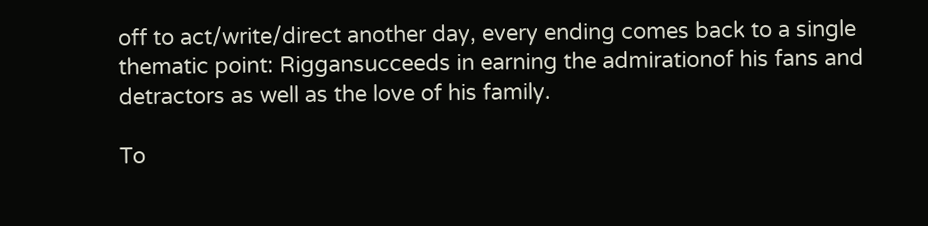off to act/write/direct another day, every ending comes back to a single thematic point: Riggansucceeds in earning the admirationof his fans and detractors as well as the love of his family.

To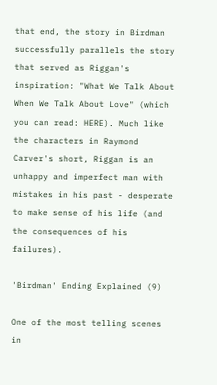that end, the story in Birdman successfully parallels the story that served as Riggan's inspiration: "What We Talk About When We Talk About Love" (which you can read: HERE). Much like the characters in Raymond Carver's short, Riggan is an unhappy and imperfect man with mistakes in his past - desperate to make sense of his life (and the consequences of his failures).

'Birdman' Ending Explained (9)

One of the most telling scenes in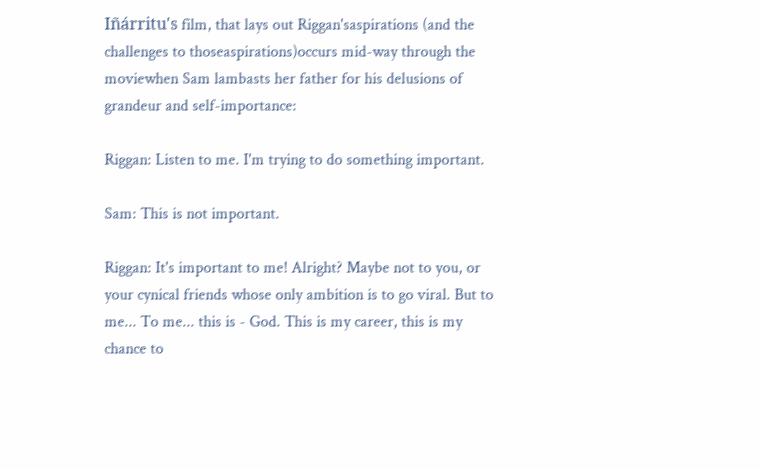Iñárritu's film, that lays out Riggan'saspirations (and the challenges to thoseaspirations)occurs mid-way through the moviewhen Sam lambasts her father for his delusions of grandeur and self-importance:

Riggan: Listen to me. I'm trying to do something important.

Sam: This is not important.

Riggan: It's important to me! Alright? Maybe not to you, or your cynical friends whose only ambition is to go viral. But to me... To me... this is - God. This is my career, this is my chance to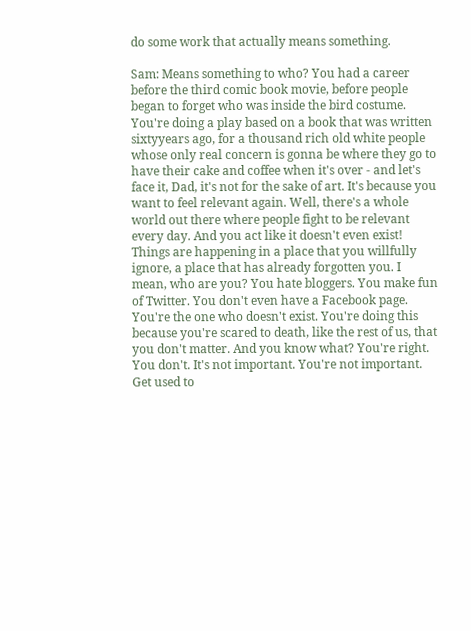do some work that actually means something.

Sam: Means something to who? You had a career before the third comic book movie, before people began to forget who was inside the bird costume. You're doing a play based on a book that was written sixtyyears ago, for a thousand rich old white people whose only real concern is gonna be where they go to have their cake and coffee when it's over - and let's face it, Dad, it's not for the sake of art. It's because you want to feel relevant again. Well, there's a whole world out there where people fight to be relevant every day. And you act like it doesn't even exist! Things are happening in a place that you willfully ignore, a place that has already forgotten you. I mean, who are you? You hate bloggers. You make fun of Twitter. You don't even have a Facebook page. You're the one who doesn't exist. You're doing this because you're scared to death, like the rest of us, that you don't matter. And you know what? You're right. You don't. It's not important. You're not important. Get used to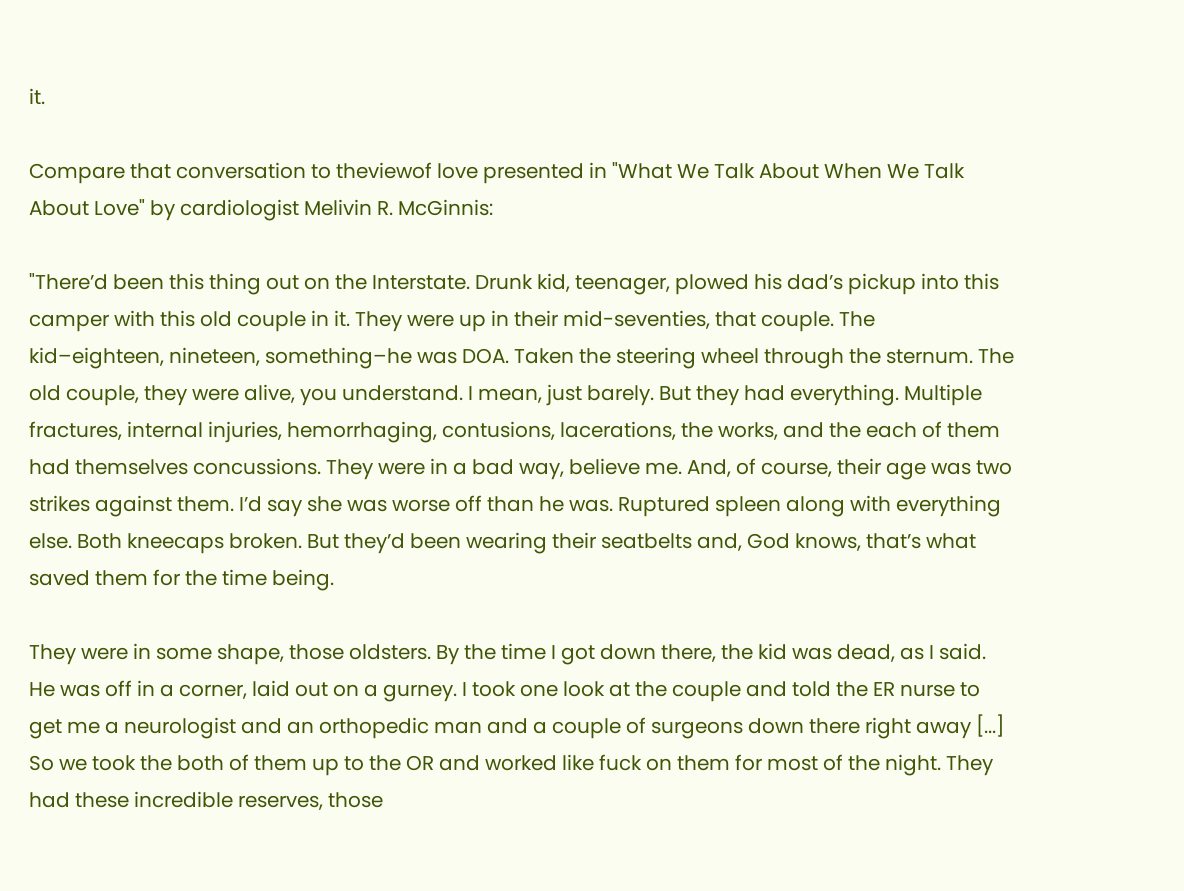it.

Compare that conversation to theviewof love presented in "What We Talk About When We Talk About Love" by cardiologist Melivin R. McGinnis:

"There’d been this thing out on the Interstate. Drunk kid, teenager, plowed his dad’s pickup into this camper with this old couple in it. They were up in their mid-seventies, that couple. The kid–eighteen, nineteen, something–he was DOA. Taken the steering wheel through the sternum. The old couple, they were alive, you understand. I mean, just barely. But they had everything. Multiple fractures, internal injuries, hemorrhaging, contusions, lacerations, the works, and the each of them had themselves concussions. They were in a bad way, believe me. And, of course, their age was two strikes against them. I’d say she was worse off than he was. Ruptured spleen along with everything else. Both kneecaps broken. But they’d been wearing their seatbelts and, God knows, that’s what saved them for the time being.

They were in some shape, those oldsters. By the time I got down there, the kid was dead, as I said. He was off in a corner, laid out on a gurney. I took one look at the couple and told the ER nurse to get me a neurologist and an orthopedic man and a couple of surgeons down there right away [...] So we took the both of them up to the OR and worked like fuck on them for most of the night. They had these incredible reserves, those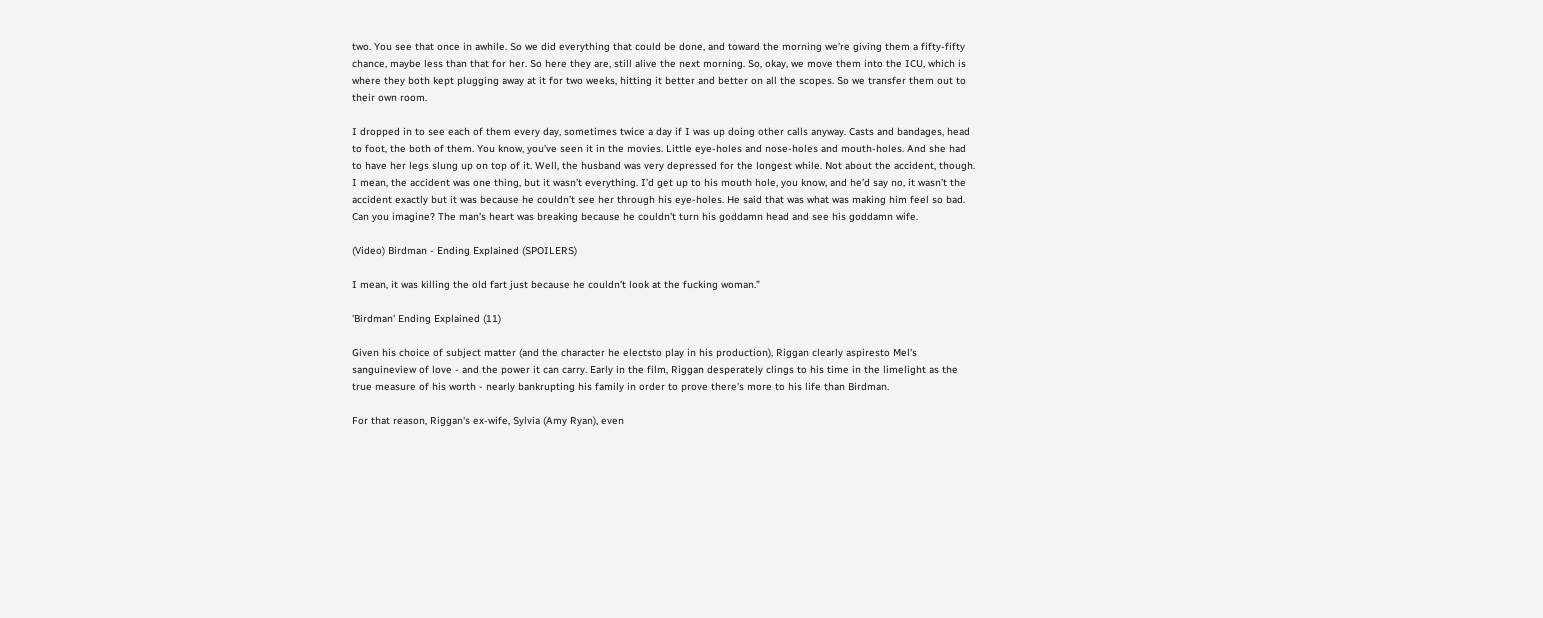two. You see that once in awhile. So we did everything that could be done, and toward the morning we’re giving them a fifty-fifty chance, maybe less than that for her. So here they are, still alive the next morning. So, okay, we move them into the ICU, which is where they both kept plugging away at it for two weeks, hitting it better and better on all the scopes. So we transfer them out to their own room.

I dropped in to see each of them every day, sometimes twice a day if I was up doing other calls anyway. Casts and bandages, head to foot, the both of them. You know, you’ve seen it in the movies. Little eye-holes and nose-holes and mouth-holes. And she had to have her legs slung up on top of it. Well, the husband was very depressed for the longest while. Not about the accident, though. I mean, the accident was one thing, but it wasn’t everything. I’d get up to his mouth hole, you know, and he’d say no, it wasn’t the accident exactly but it was because he couldn’t see her through his eye-holes. He said that was what was making him feel so bad. Can you imagine? The man’s heart was breaking because he couldn’t turn his goddamn head and see his goddamn wife.

(Video) Birdman - Ending Explained (SPOILERS)

I mean, it was killing the old fart just because he couldn’t look at the fucking woman.”

'Birdman' Ending Explained (11)

Given his choice of subject matter (and the character he electsto play in his production), Riggan clearly aspiresto Mel's sanguineview of love - and the power it can carry. Early in the film, Riggan desperately clings to his time in the limelight as the true measure of his worth - nearly bankrupting his family in order to prove there's more to his life than Birdman.

For that reason, Riggan's ex-wife, Sylvia (Amy Ryan), even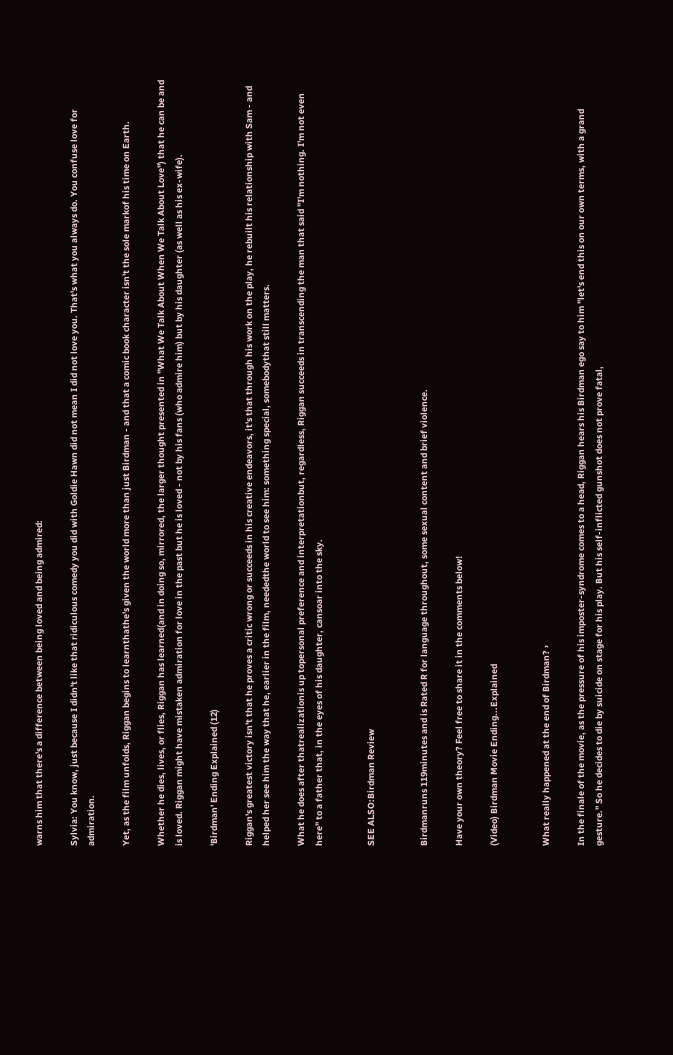warns him that there's a difference between being loved and being admired:

Sylvia: You know, just because I didn't like that ridiculous comedy you did with Goldie Hawn did not mean I did not love you. That's what you always do. You confuse love for admiration.

Yet, as the film unfolds, Riggan begins to learnthathe's given the world more than just Birdman - and that a comic book character isn't the sole markof his time on Earth.

Whether he dies, lives, or flies, Riggan has learned(and in doing so, mirrored, the larger thought presented in "What We Talk About When We Talk About Love") that he can be and is loved. Riggan might have mistaken admiration for love in the past but he is loved - not by his fans (who admire him) but by his daughter (as well as his ex-wife).

'Birdman' Ending Explained (12)

Riggan's greatest victory isn't that he proves a critic wrong or succeeds in his creative endeavors, it's that through his work on the play, he rebuilt his relationship with Sam - and helped her see him the way that he, earlier in the film, neededthe world to see him: something special, somebodythat still matters.

What he does after thatrealizationis up topersonal preference and interpretationbut, regardless, Riggan succeeds in transcending the man that said "I'm nothing. I'm not even here" to a father that, in the eyes of his daughter, cansoar into the sky.


SEE ALSO:Birdman Review


Birdmanruns 119minutes and is Rated R for language throughout, some sexual content and brief violence.

Have your own theory? Feel free to share it in the comments below!

(Video) Birdman Movie Ending...Explained


What really happened at the end of Birdman? ›

In the finale of the movie, as the pressure of his imposter-syndrome comes to a head, Riggan hears his Birdman ego say to him "let's end this on our own terms, with a grand gesture." So he decides to die by suicide on stage for his play. But his self-inflicted gunshot does not prove fatal,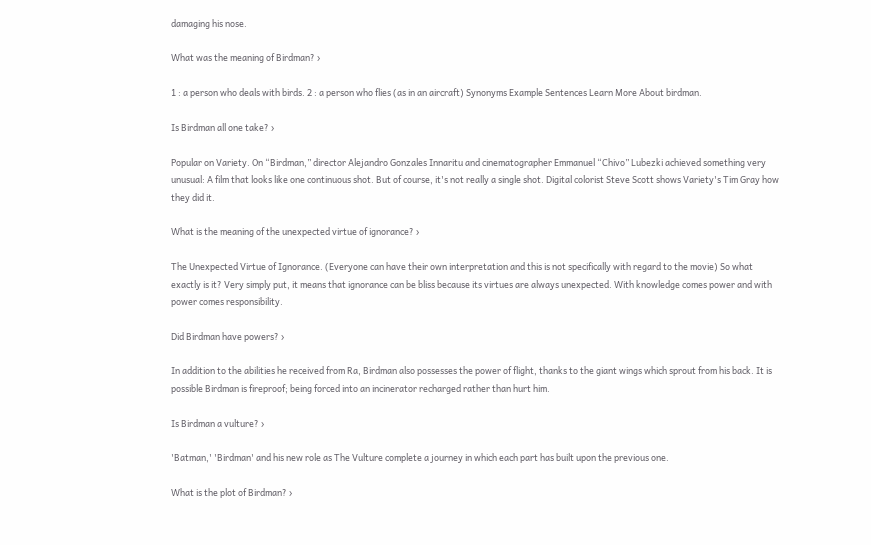damaging his nose.

What was the meaning of Birdman? ›

1 : a person who deals with birds. 2 : a person who flies (as in an aircraft) Synonyms Example Sentences Learn More About birdman.

Is Birdman all one take? ›

Popular on Variety. On “Birdman,” director Alejandro Gonzales Innaritu and cinematographer Emmanuel “Chivo” Lubezki achieved something very unusual: A film that looks like one continuous shot. But of course, it's not really a single shot. Digital colorist Steve Scott shows Variety's Tim Gray how they did it.

What is the meaning of the unexpected virtue of ignorance? ›

The Unexpected Virtue of Ignorance. (Everyone can have their own interpretation and this is not specifically with regard to the movie) So what exactly is it? Very simply put, it means that ignorance can be bliss because its virtues are always unexpected. With knowledge comes power and with power comes responsibility.

Did Birdman have powers? ›

In addition to the abilities he received from Ra, Birdman also possesses the power of flight, thanks to the giant wings which sprout from his back. It is possible Birdman is fireproof; being forced into an incinerator recharged rather than hurt him.

Is Birdman a vulture? ›

'Batman,' 'Birdman' and his new role as The Vulture complete a journey in which each part has built upon the previous one.

What is the plot of Birdman? ›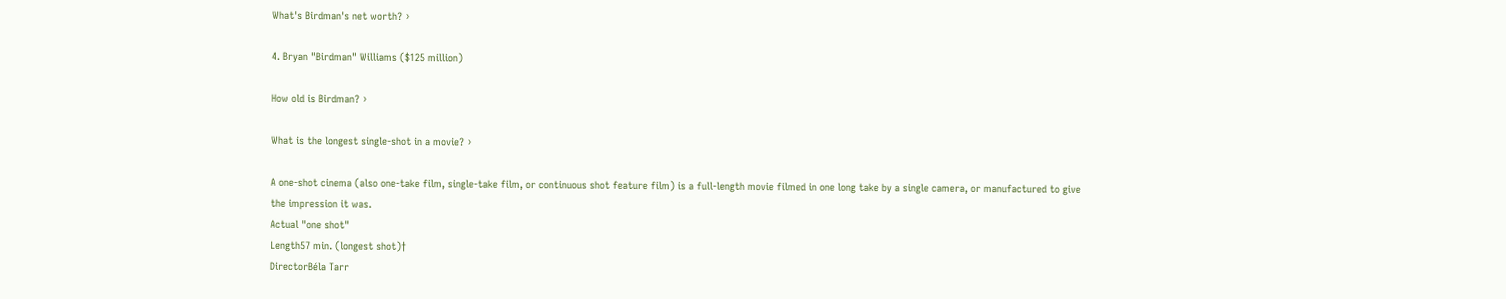What's Birdman's net worth? ›

4. Bryan "Birdman" Williams ($125 million)

How old is Birdman? ›

What is the longest single-shot in a movie? ›

A one-shot cinema (also one-take film, single-take film, or continuous shot feature film) is a full-length movie filmed in one long take by a single camera, or manufactured to give the impression it was.
Actual "one shot"
Length57 min. (longest shot)†
DirectorBéla Tarr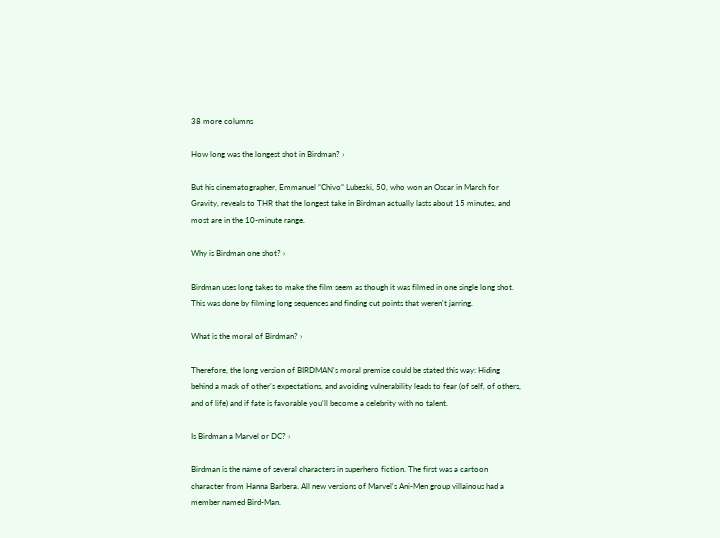38 more columns

How long was the longest shot in Birdman? ›

But his cinematographer, Emmanuel “Chivo” Lubezki, 50, who won an Oscar in March for Gravity, reveals to THR that the longest take in Birdman actually lasts about 15 minutes, and most are in the 10-minute range.

Why is Birdman one shot? ›

Birdman uses long takes to make the film seem as though it was filmed in one single long shot. This was done by filming long sequences and finding cut points that weren't jarring.

What is the moral of Birdman? ›

Therefore, the long version of BIRDMAN's moral premise could be stated this way: Hiding behind a mask of other's expectations, and avoiding vulnerability leads to fear (of self, of others, and of life) and if fate is favorable you'll become a celebrity with no talent.

Is Birdman a Marvel or DC? ›

Birdman is the name of several characters in superhero fiction. The first was a cartoon character from Hanna Barbera. All new versions of Marvel's Ani-Men group villainous had a member named Bird-Man.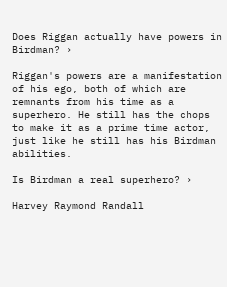Does Riggan actually have powers in Birdman? ›

Riggan's powers are a manifestation of his ego, both of which are remnants from his time as a superhero. He still has the chops to make it as a prime time actor, just like he still has his Birdman abilities.

Is Birdman a real superhero? ›

Harvey Raymond Randall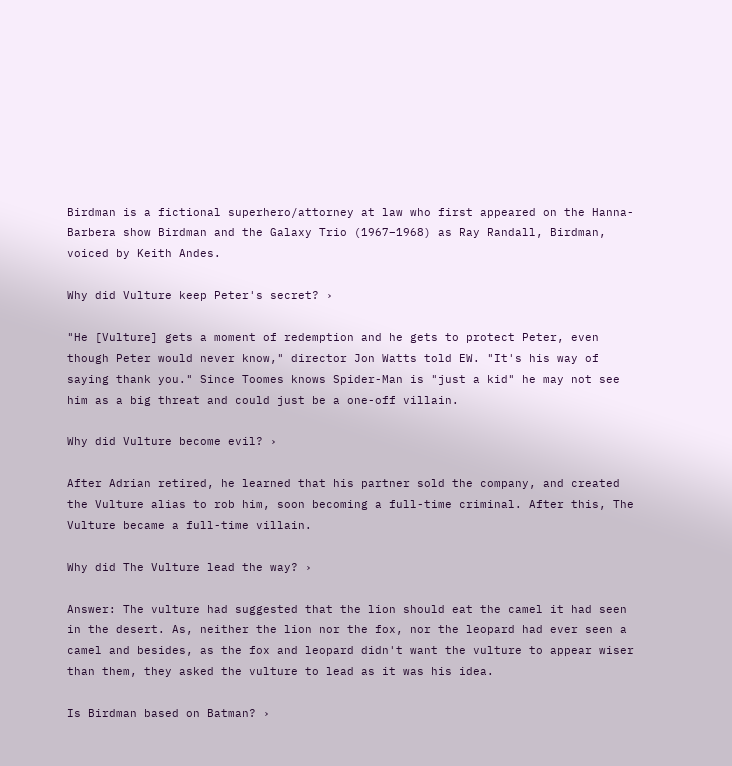Birdman is a fictional superhero/attorney at law who first appeared on the Hanna-Barbera show Birdman and the Galaxy Trio (1967–1968) as Ray Randall, Birdman, voiced by Keith Andes.

Why did Vulture keep Peter's secret? ›

"He [Vulture] gets a moment of redemption and he gets to protect Peter, even though Peter would never know," director Jon Watts told EW. "It's his way of saying thank you." Since Toomes knows Spider-Man is "just a kid" he may not see him as a big threat and could just be a one-off villain.

Why did Vulture become evil? ›

After Adrian retired, he learned that his partner sold the company, and created the Vulture alias to rob him, soon becoming a full-time criminal. After this, The Vulture became a full-time villain.

Why did The Vulture lead the way? ›

Answer: The vulture had suggested that the lion should eat the camel it had seen in the desert. As, neither the lion nor the fox, nor the leopard had ever seen a camel and besides, as the fox and leopard didn't want the vulture to appear wiser than them, they asked the vulture to lead as it was his idea.

Is Birdman based on Batman? ›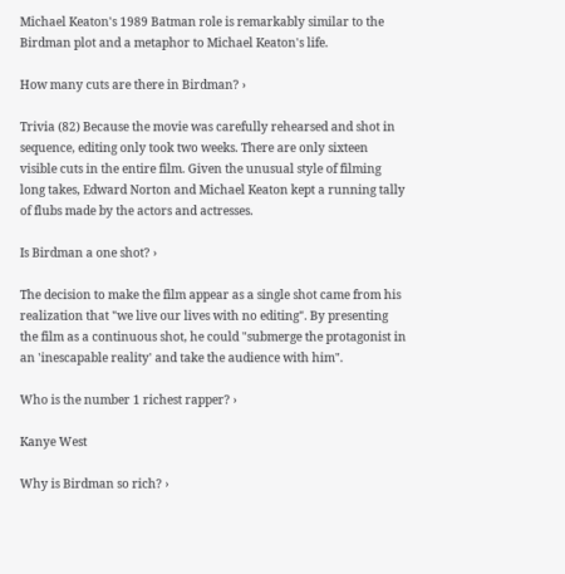Michael Keaton's 1989 Batman role is remarkably similar to the Birdman plot and a metaphor to Michael Keaton's life.

How many cuts are there in Birdman? ›

Trivia (82) Because the movie was carefully rehearsed and shot in sequence, editing only took two weeks. There are only sixteen visible cuts in the entire film. Given the unusual style of filming long takes, Edward Norton and Michael Keaton kept a running tally of flubs made by the actors and actresses.

Is Birdman a one shot? ›

The decision to make the film appear as a single shot came from his realization that "we live our lives with no editing". By presenting the film as a continuous shot, he could "submerge the protagonist in an 'inescapable reality' and take the audience with him".

Who is the number 1 richest rapper? ›

Kanye West

Why is Birdman so rich? ›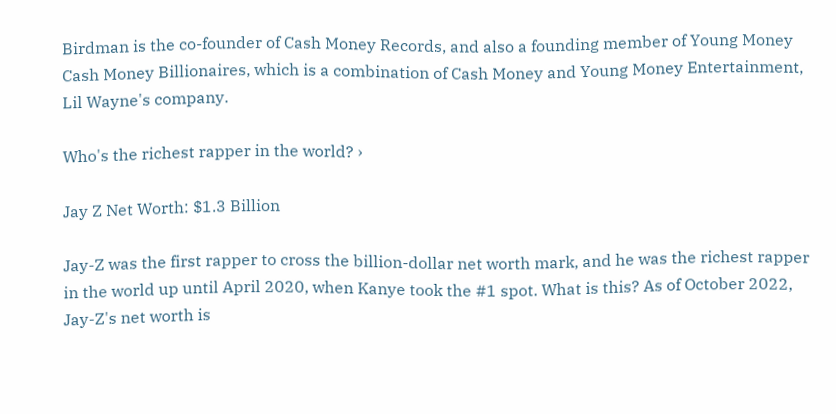Birdman is the co-founder of Cash Money Records, and also a founding member of Young Money Cash Money Billionaires, which is a combination of Cash Money and Young Money Entertainment, Lil Wayne's company.

Who's the richest rapper in the world? ›

Jay Z Net Worth: $1.3 Billion

Jay-Z was the first rapper to cross the billion-dollar net worth mark, and he was the richest rapper in the world up until April 2020, when Kanye took the #1 spot. What is this? As of October 2022, Jay-Z's net worth is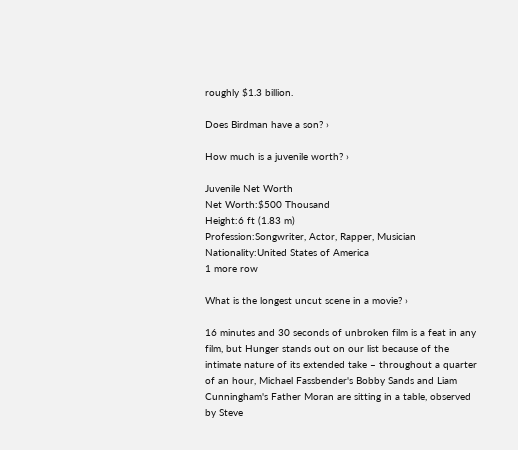roughly $1.3 billion.

Does Birdman have a son? ›

How much is a juvenile worth? ›

Juvenile Net Worth
Net Worth:$500 Thousand
Height:6 ft (1.83 m)
Profession:Songwriter, Actor, Rapper, Musician
Nationality:United States of America
1 more row

What is the longest uncut scene in a movie? ›

16 minutes and 30 seconds of unbroken film is a feat in any film, but Hunger stands out on our list because of the intimate nature of its extended take – throughout a quarter of an hour, Michael Fassbender's Bobby Sands and Liam Cunningham's Father Moran are sitting in a table, observed by Steve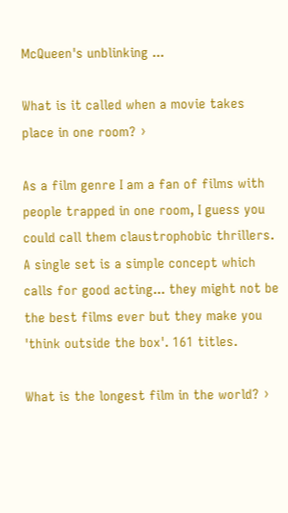McQueen's unblinking ...

What is it called when a movie takes place in one room? ›

As a film genre I am a fan of films with people trapped in one room, I guess you could call them claustrophobic thrillers. A single set is a simple concept which calls for good acting... they might not be the best films ever but they make you 'think outside the box'. 161 titles.

What is the longest film in the world? ›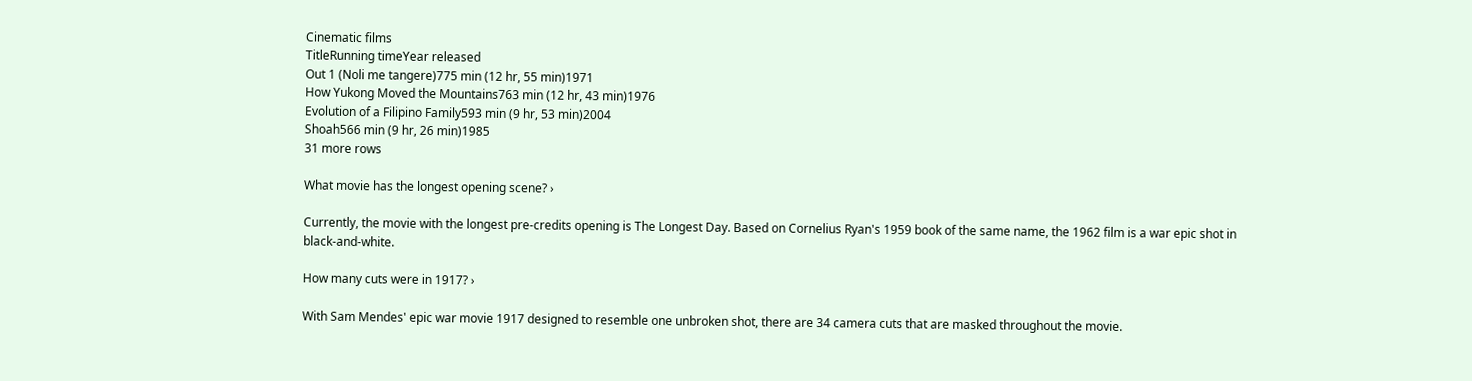Cinematic films
TitleRunning timeYear released
Out 1 (Noli me tangere)775 min (12 hr, 55 min)1971
How Yukong Moved the Mountains763 min (12 hr, 43 min)1976
Evolution of a Filipino Family593 min (9 hr, 53 min)2004
Shoah566 min (9 hr, 26 min)1985
31 more rows

What movie has the longest opening scene? ›

Currently, the movie with the longest pre-credits opening is The Longest Day. Based on Cornelius Ryan's 1959 book of the same name, the 1962 film is a war epic shot in black-and-white.

How many cuts were in 1917? ›

With Sam Mendes' epic war movie 1917 designed to resemble one unbroken shot, there are 34 camera cuts that are masked throughout the movie.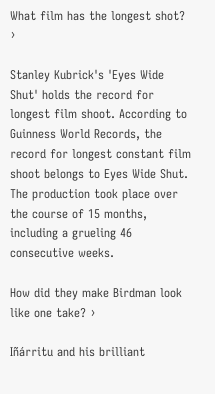What film has the longest shot? ›

Stanley Kubrick's 'Eyes Wide Shut' holds the record for longest film shoot. According to Guinness World Records, the record for longest constant film shoot belongs to Eyes Wide Shut. The production took place over the course of 15 months, including a grueling 46 consecutive weeks.

How did they make Birdman look like one take? ›

Iñárritu and his brilliant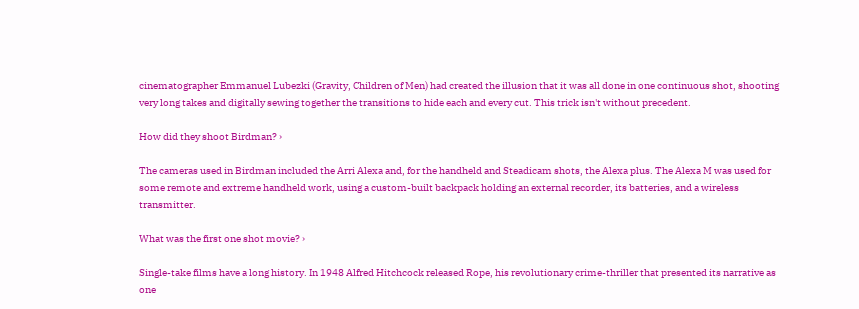cinematographer Emmanuel Lubezki (Gravity, Children of Men) had created the illusion that it was all done in one continuous shot, shooting very long takes and digitally sewing together the transitions to hide each and every cut. This trick isn't without precedent.

How did they shoot Birdman? ›

The cameras used in Birdman included the Arri Alexa and, for the handheld and Steadicam shots, the Alexa plus. The Alexa M was used for some remote and extreme handheld work, using a custom-built backpack holding an external recorder, its batteries, and a wireless transmitter.

What was the first one shot movie? ›

Single-take films have a long history. In 1948 Alfred Hitchcock released Rope, his revolutionary crime-thriller that presented its narrative as one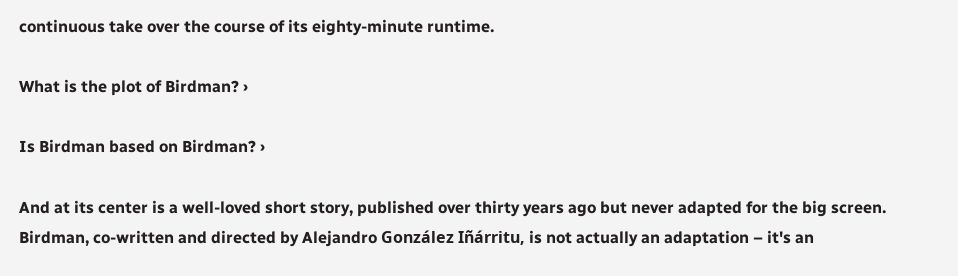continuous take over the course of its eighty-minute runtime.

What is the plot of Birdman? ›

Is Birdman based on Birdman? ›

And at its center is a well-loved short story, published over thirty years ago but never adapted for the big screen. Birdman, co-written and directed by Alejandro González Iñárritu, is not actually an adaptation – it's an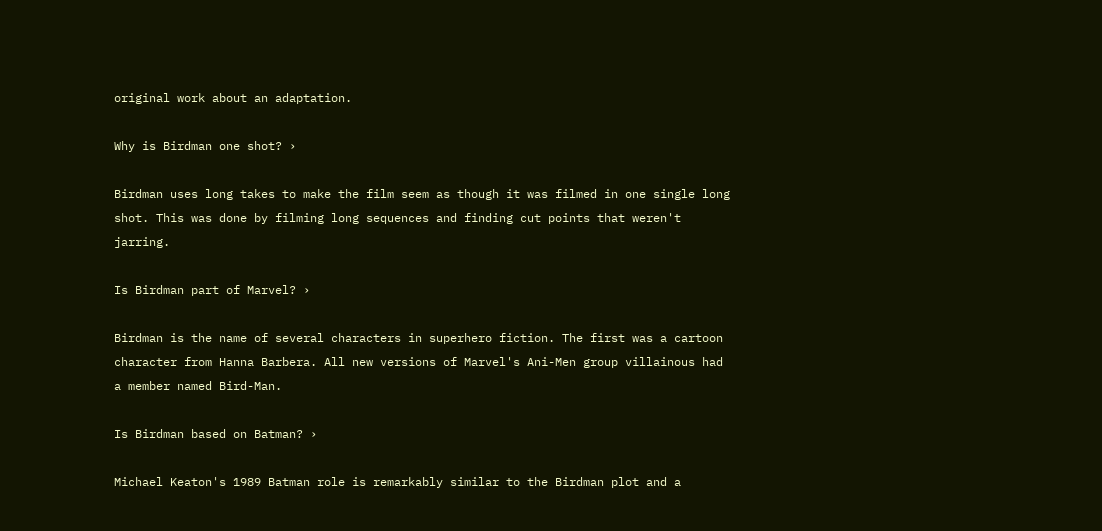original work about an adaptation.

Why is Birdman one shot? ›

Birdman uses long takes to make the film seem as though it was filmed in one single long shot. This was done by filming long sequences and finding cut points that weren't jarring.

Is Birdman part of Marvel? ›

Birdman is the name of several characters in superhero fiction. The first was a cartoon character from Hanna Barbera. All new versions of Marvel's Ani-Men group villainous had a member named Bird-Man.

Is Birdman based on Batman? ›

Michael Keaton's 1989 Batman role is remarkably similar to the Birdman plot and a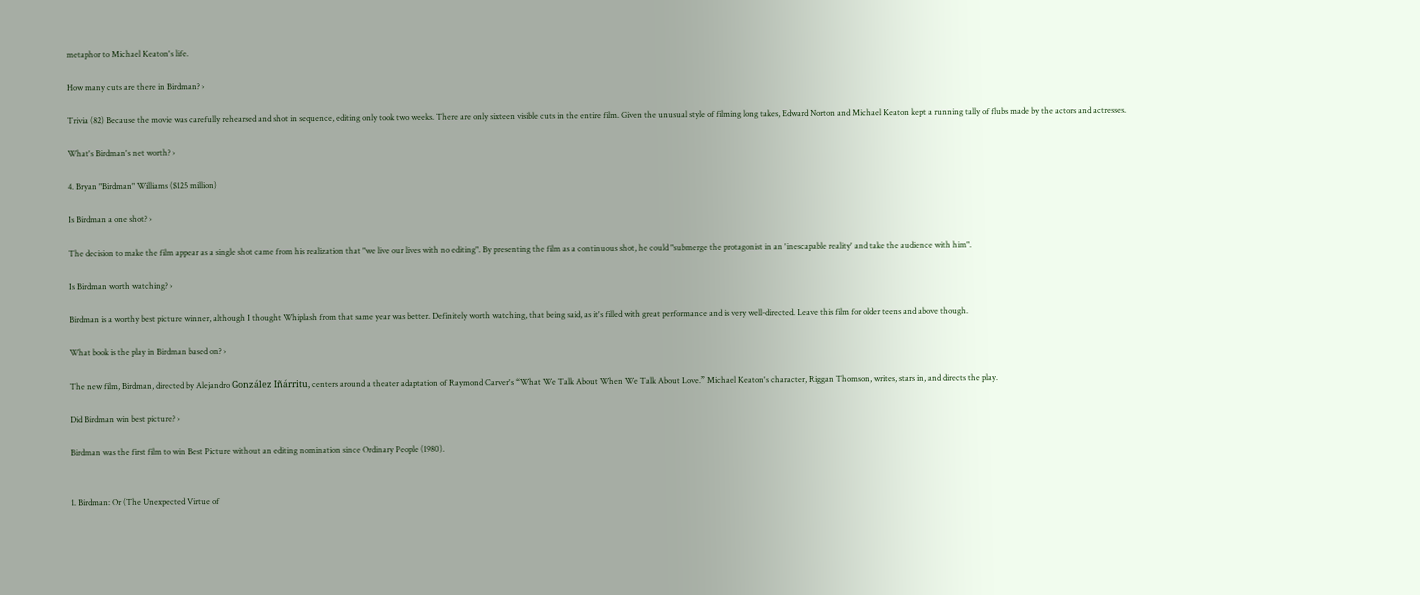metaphor to Michael Keaton's life.

How many cuts are there in Birdman? ›

Trivia (82) Because the movie was carefully rehearsed and shot in sequence, editing only took two weeks. There are only sixteen visible cuts in the entire film. Given the unusual style of filming long takes, Edward Norton and Michael Keaton kept a running tally of flubs made by the actors and actresses.

What's Birdman's net worth? ›

4. Bryan "Birdman" Williams ($125 million)

Is Birdman a one shot? ›

The decision to make the film appear as a single shot came from his realization that "we live our lives with no editing". By presenting the film as a continuous shot, he could "submerge the protagonist in an 'inescapable reality' and take the audience with him".

Is Birdman worth watching? ›

Birdman is a worthy best picture winner, although I thought Whiplash from that same year was better. Definitely worth watching, that being said, as it's filled with great performance and is very well-directed. Leave this film for older teens and above though.

What book is the play in Birdman based on? ›

The new film, Birdman, directed by Alejandro González Iñárritu, centers around a theater adaptation of Raymond Carver's “What We Talk About When We Talk About Love.” Michael Keaton's character, Riggan Thomson, writes, stars in, and directs the play.

Did Birdman win best picture? ›

Birdman was the first film to win Best Picture without an editing nomination since Ordinary People (1980).


1. Birdman: Or (The Unexpected Virtue of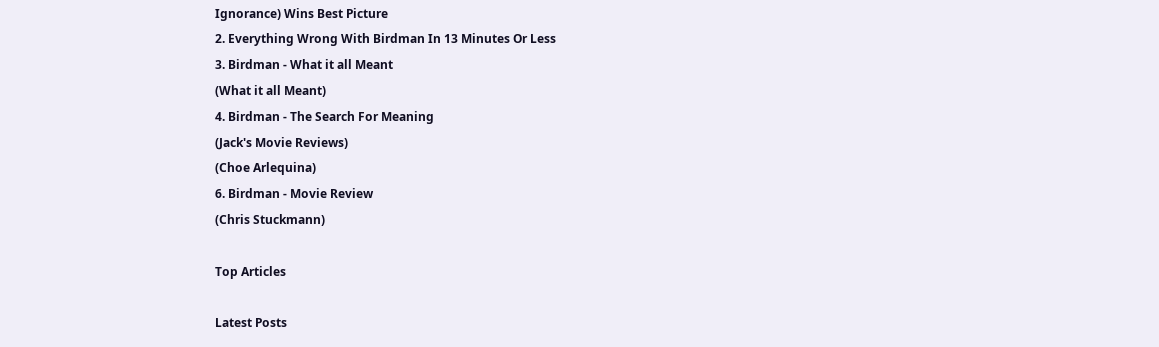Ignorance) Wins Best Picture
2. Everything Wrong With Birdman In 13 Minutes Or Less
3. Birdman - What it all Meant
(What it all Meant)
4. Birdman - The Search For Meaning
(Jack's Movie Reviews)
(Choe Arlequina)
6. Birdman - Movie Review
(Chris Stuckmann)

Top Articles

Latest Posts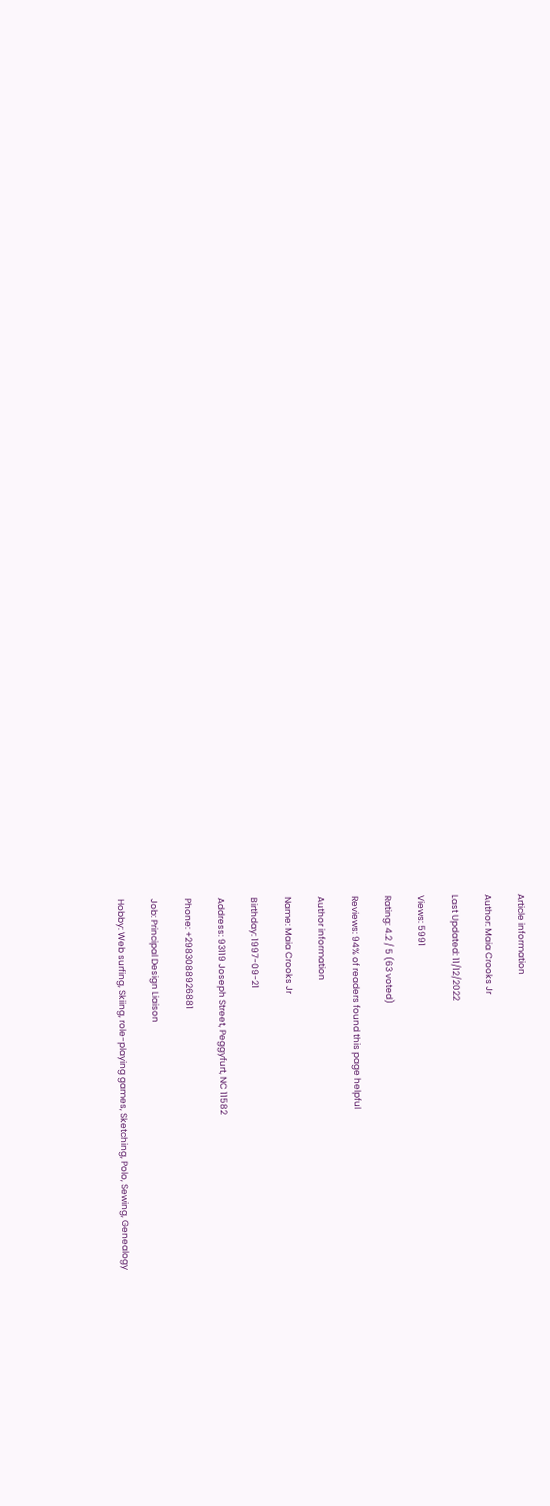Article information

Author: Maia Crooks Jr

Last Updated: 11/12/2022

Views: 5991

Rating: 4.2 / 5 (63 voted)

Reviews: 94% of readers found this page helpful

Author information

Name: Maia Crooks Jr

Birthday: 1997-09-21

Address: 93119 Joseph Street, Peggyfurt, NC 11582

Phone: +2983088926881

Job: Principal Design Liaison

Hobby: Web surfing, Skiing, role-playing games, Sketching, Polo, Sewing, Genealogy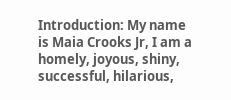Introduction: My name is Maia Crooks Jr, I am a homely, joyous, shiny, successful, hilarious,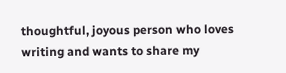thoughtful, joyous person who loves writing and wants to share my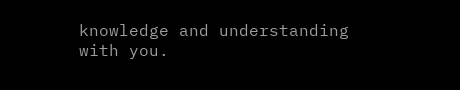knowledge and understanding with you.